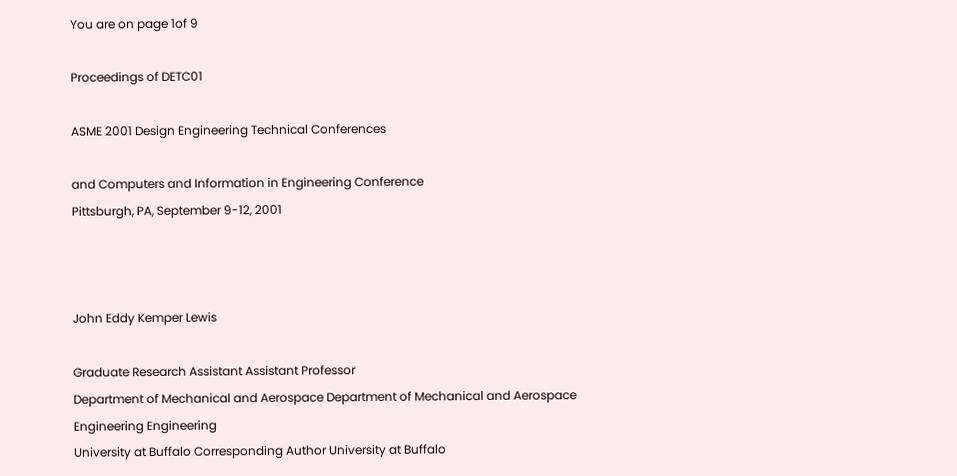You are on page 1of 9

Proceedings of DETC01

ASME 2001 Design Engineering Technical Conferences

and Computers and Information in Engineering Conference
Pittsburgh, PA, September 9-12, 2001



John Eddy Kemper Lewis

Graduate Research Assistant Assistant Professor
Department of Mechanical and Aerospace Department of Mechanical and Aerospace
Engineering Engineering
University at Buffalo Corresponding Author University at Buffalo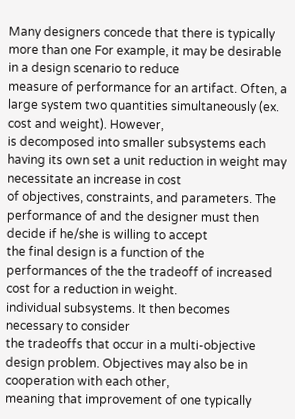Many designers concede that there is typically more than one For example, it may be desirable in a design scenario to reduce
measure of performance for an artifact. Often, a large system two quantities simultaneously (ex. cost and weight). However,
is decomposed into smaller subsystems each having its own set a unit reduction in weight may necessitate an increase in cost
of objectives, constraints, and parameters. The performance of and the designer must then decide if he/she is willing to accept
the final design is a function of the performances of the the tradeoff of increased cost for a reduction in weight.
individual subsystems. It then becomes necessary to consider
the tradeoffs that occur in a multi-objective design problem. Objectives may also be in cooperation with each other,
meaning that improvement of one typically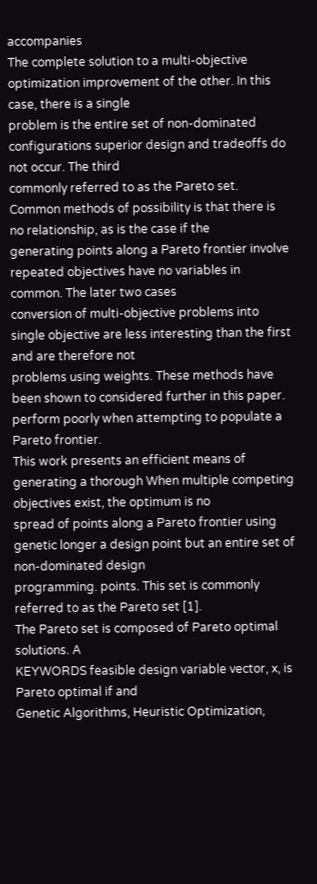accompanies
The complete solution to a multi-objective optimization improvement of the other. In this case, there is a single
problem is the entire set of non-dominated configurations superior design and tradeoffs do not occur. The third
commonly referred to as the Pareto set. Common methods of possibility is that there is no relationship, as is the case if the
generating points along a Pareto frontier involve repeated objectives have no variables in common. The later two cases
conversion of multi-objective problems into single objective are less interesting than the first and are therefore not
problems using weights. These methods have been shown to considered further in this paper.
perform poorly when attempting to populate a Pareto frontier.
This work presents an efficient means of generating a thorough When multiple competing objectives exist, the optimum is no
spread of points along a Pareto frontier using genetic longer a design point but an entire set of non-dominated design
programming. points. This set is commonly referred to as the Pareto set [1].
The Pareto set is composed of Pareto optimal solutions. A
KEYWORDS feasible design variable vector, x, is Pareto optimal if and
Genetic Algorithms, Heuristic Optimization,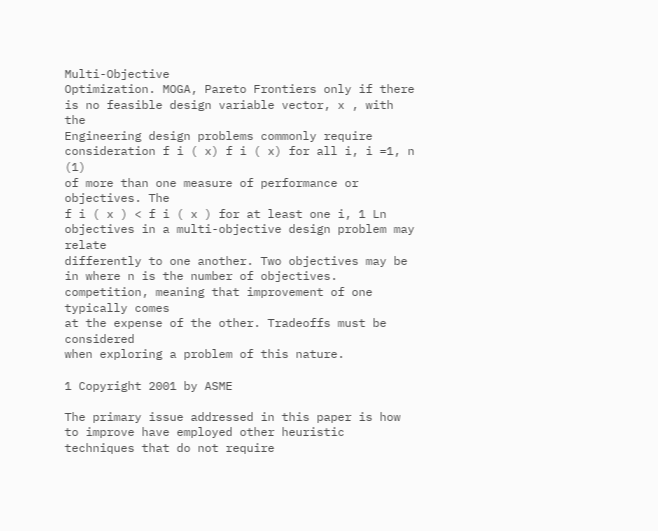Multi-Objective
Optimization. MOGA, Pareto Frontiers only if there is no feasible design variable vector, x , with the
Engineering design problems commonly require consideration f i ( x) f i ( x) for all i, i =1, n (1)
of more than one measure of performance or objectives. The
f i ( x ) < f i ( x ) for at least one i, 1 Ln
objectives in a multi-objective design problem may relate
differently to one another. Two objectives may be in where n is the number of objectives.
competition, meaning that improvement of one typically comes
at the expense of the other. Tradeoffs must be considered
when exploring a problem of this nature.

1 Copyright 2001 by ASME

The primary issue addressed in this paper is how to improve have employed other heuristic techniques that do not require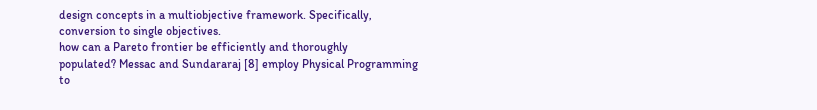design concepts in a multiobjective framework. Specifically, conversion to single objectives.
how can a Pareto frontier be efficiently and thoroughly
populated? Messac and Sundararaj [8] employ Physical Programming to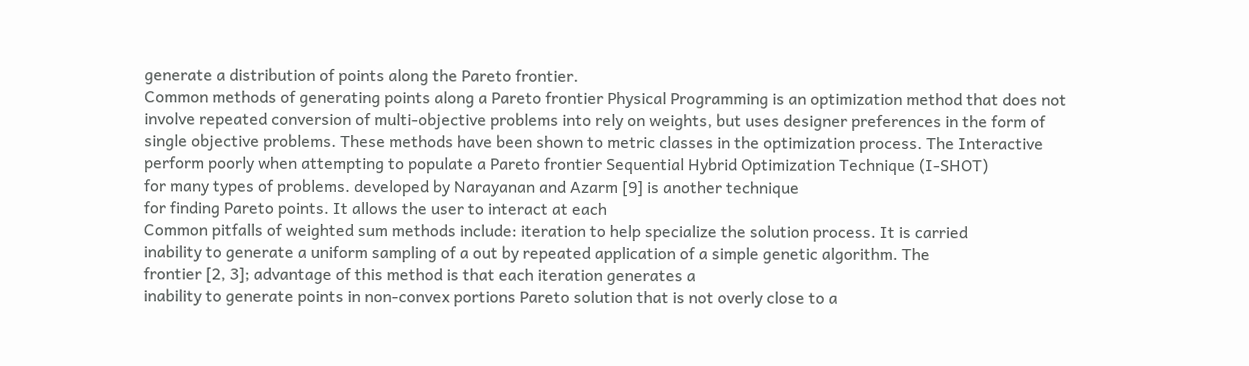generate a distribution of points along the Pareto frontier.
Common methods of generating points along a Pareto frontier Physical Programming is an optimization method that does not
involve repeated conversion of multi-objective problems into rely on weights, but uses designer preferences in the form of
single objective problems. These methods have been shown to metric classes in the optimization process. The Interactive
perform poorly when attempting to populate a Pareto frontier Sequential Hybrid Optimization Technique (I-SHOT)
for many types of problems. developed by Narayanan and Azarm [9] is another technique
for finding Pareto points. It allows the user to interact at each
Common pitfalls of weighted sum methods include: iteration to help specialize the solution process. It is carried
inability to generate a uniform sampling of a out by repeated application of a simple genetic algorithm. The
frontier [2, 3]; advantage of this method is that each iteration generates a
inability to generate points in non-convex portions Pareto solution that is not overly close to a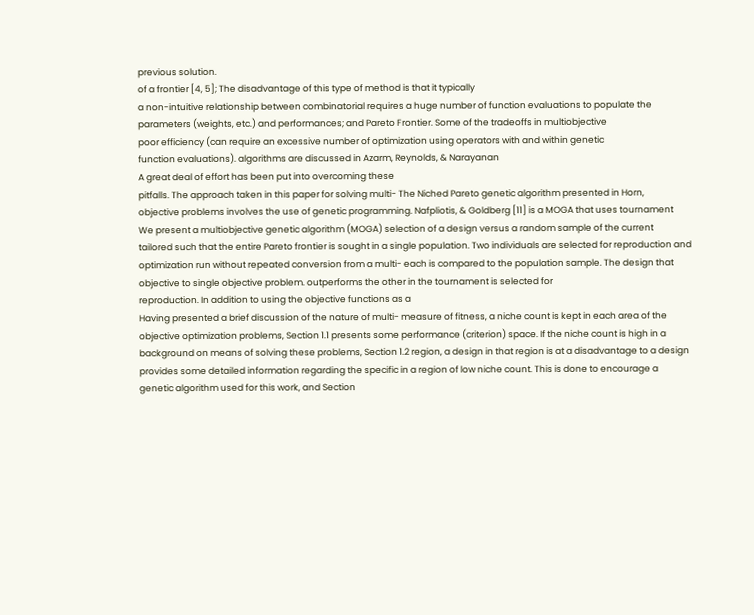previous solution.
of a frontier [4, 5]; The disadvantage of this type of method is that it typically
a non-intuitive relationship between combinatorial requires a huge number of function evaluations to populate the
parameters (weights, etc.) and performances; and Pareto Frontier. Some of the tradeoffs in multiobjective
poor efficiency (can require an excessive number of optimization using operators with and within genetic
function evaluations). algorithms are discussed in Azarm, Reynolds, & Narayanan
A great deal of effort has been put into overcoming these
pitfalls. The approach taken in this paper for solving multi- The Niched Pareto genetic algorithm presented in Horn,
objective problems involves the use of genetic programming. Nafpliotis, & Goldberg [11] is a MOGA that uses tournament
We present a multiobjective genetic algorithm (MOGA) selection of a design versus a random sample of the current
tailored such that the entire Pareto frontier is sought in a single population. Two individuals are selected for reproduction and
optimization run without repeated conversion from a multi- each is compared to the population sample. The design that
objective to single objective problem. outperforms the other in the tournament is selected for
reproduction. In addition to using the objective functions as a
Having presented a brief discussion of the nature of multi- measure of fitness, a niche count is kept in each area of the
objective optimization problems, Section 1.1 presents some performance (criterion) space. If the niche count is high in a
background on means of solving these problems, Section 1.2 region, a design in that region is at a disadvantage to a design
provides some detailed information regarding the specific in a region of low niche count. This is done to encourage a
genetic algorithm used for this work, and Section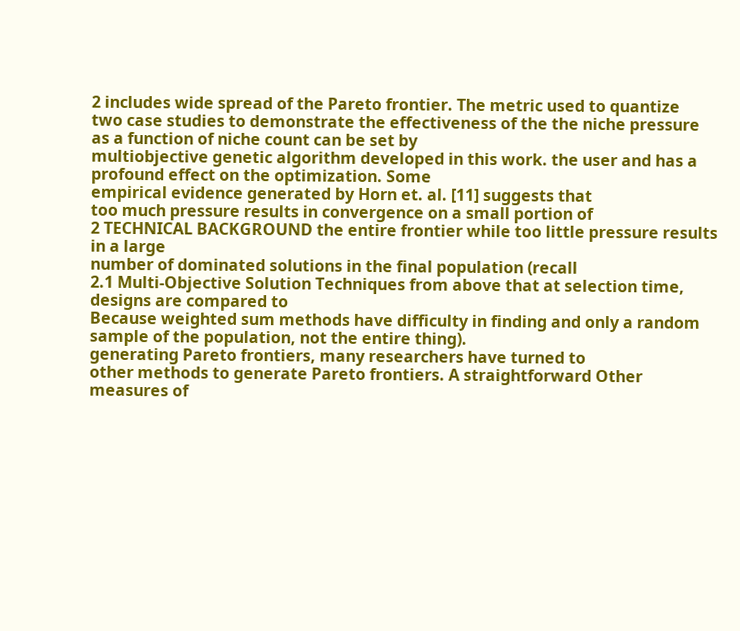2 includes wide spread of the Pareto frontier. The metric used to quantize
two case studies to demonstrate the effectiveness of the the niche pressure as a function of niche count can be set by
multiobjective genetic algorithm developed in this work. the user and has a profound effect on the optimization. Some
empirical evidence generated by Horn et. al. [11] suggests that
too much pressure results in convergence on a small portion of
2 TECHNICAL BACKGROUND the entire frontier while too little pressure results in a large
number of dominated solutions in the final population (recall
2.1 Multi-Objective Solution Techniques from above that at selection time, designs are compared to
Because weighted sum methods have difficulty in finding and only a random sample of the population, not the entire thing).
generating Pareto frontiers, many researchers have turned to
other methods to generate Pareto frontiers. A straightforward Other measures of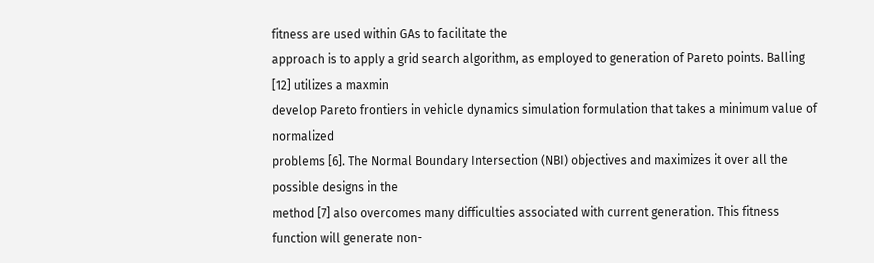fitness are used within GAs to facilitate the
approach is to apply a grid search algorithm, as employed to generation of Pareto points. Balling [12] utilizes a maxmin
develop Pareto frontiers in vehicle dynamics simulation formulation that takes a minimum value of normalized
problems [6]. The Normal Boundary Intersection (NBI) objectives and maximizes it over all the possible designs in the
method [7] also overcomes many difficulties associated with current generation. This fitness function will generate non-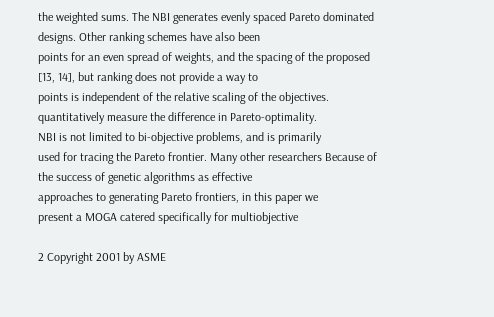the weighted sums. The NBI generates evenly spaced Pareto dominated designs. Other ranking schemes have also been
points for an even spread of weights, and the spacing of the proposed [13, 14], but ranking does not provide a way to
points is independent of the relative scaling of the objectives. quantitatively measure the difference in Pareto-optimality.
NBI is not limited to bi-objective problems, and is primarily
used for tracing the Pareto frontier. Many other researchers Because of the success of genetic algorithms as effective
approaches to generating Pareto frontiers, in this paper we
present a MOGA catered specifically for multiobjective

2 Copyright 2001 by ASME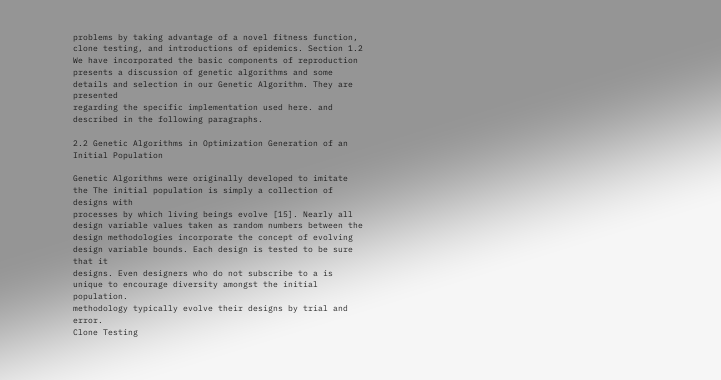problems by taking advantage of a novel fitness function,
clone testing, and introductions of epidemics. Section 1.2 We have incorporated the basic components of reproduction
presents a discussion of genetic algorithms and some details and selection in our Genetic Algorithm. They are presented
regarding the specific implementation used here. and described in the following paragraphs.

2.2 Genetic Algorithms in Optimization Generation of an Initial Population

Genetic Algorithms were originally developed to imitate the The initial population is simply a collection of designs with
processes by which living beings evolve [15]. Nearly all design variable values taken as random numbers between the
design methodologies incorporate the concept of evolving design variable bounds. Each design is tested to be sure that it
designs. Even designers who do not subscribe to a is unique to encourage diversity amongst the initial population.
methodology typically evolve their designs by trial and error.
Clone Testing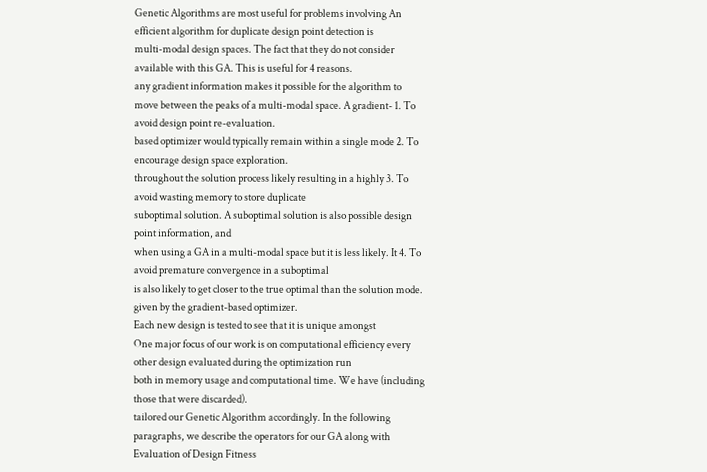Genetic Algorithms are most useful for problems involving An efficient algorithm for duplicate design point detection is
multi-modal design spaces. The fact that they do not consider available with this GA. This is useful for 4 reasons.
any gradient information makes it possible for the algorithm to
move between the peaks of a multi-modal space. A gradient- 1. To avoid design point re-evaluation.
based optimizer would typically remain within a single mode 2. To encourage design space exploration.
throughout the solution process likely resulting in a highly 3. To avoid wasting memory to store duplicate
suboptimal solution. A suboptimal solution is also possible design point information, and
when using a GA in a multi-modal space but it is less likely. It 4. To avoid premature convergence in a suboptimal
is also likely to get closer to the true optimal than the solution mode.
given by the gradient-based optimizer.
Each new design is tested to see that it is unique amongst
One major focus of our work is on computational efficiency every other design evaluated during the optimization run
both in memory usage and computational time. We have (including those that were discarded).
tailored our Genetic Algorithm accordingly. In the following
paragraphs, we describe the operators for our GA along with Evaluation of Design Fitness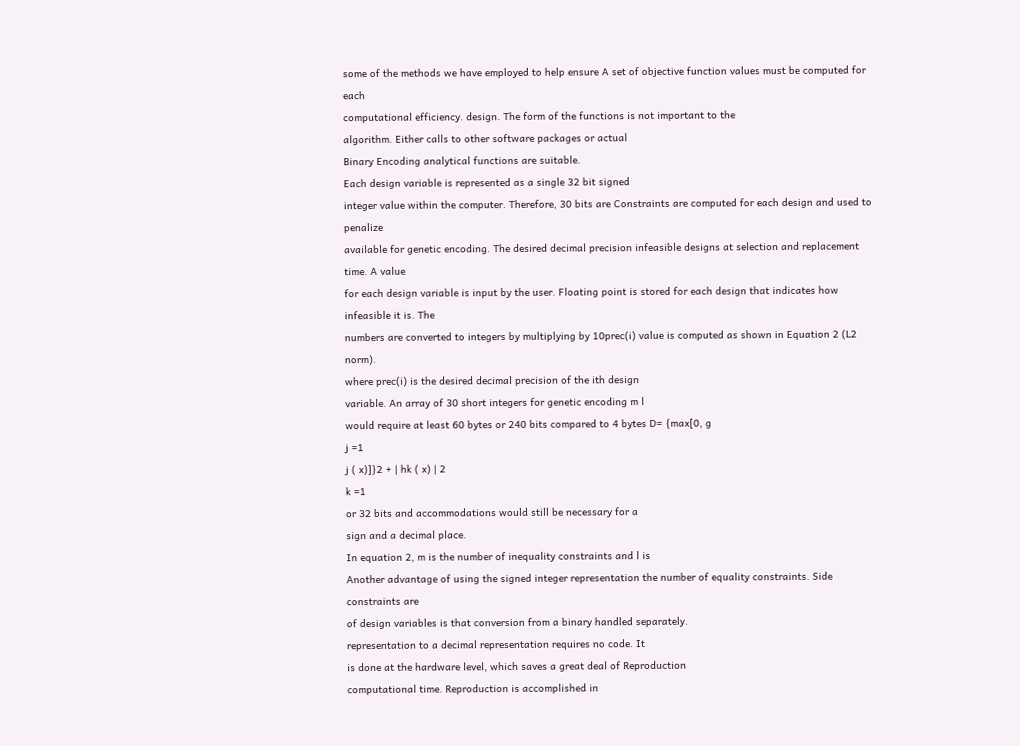some of the methods we have employed to help ensure A set of objective function values must be computed for each
computational efficiency. design. The form of the functions is not important to the
algorithm. Either calls to other software packages or actual
Binary Encoding analytical functions are suitable.
Each design variable is represented as a single 32 bit signed
integer value within the computer. Therefore, 30 bits are Constraints are computed for each design and used to penalize
available for genetic encoding. The desired decimal precision infeasible designs at selection and replacement time. A value
for each design variable is input by the user. Floating point is stored for each design that indicates how infeasible it is. The
numbers are converted to integers by multiplying by 10prec(i) value is computed as shown in Equation 2 (L2 norm).
where prec(i) is the desired decimal precision of the ith design
variable. An array of 30 short integers for genetic encoding m l
would require at least 60 bytes or 240 bits compared to 4 bytes D= {max[0, g
j =1
j ( x)]}2 + | hk ( x) | 2
k =1
or 32 bits and accommodations would still be necessary for a
sign and a decimal place.
In equation 2, m is the number of inequality constraints and l is
Another advantage of using the signed integer representation the number of equality constraints. Side constraints are
of design variables is that conversion from a binary handled separately.
representation to a decimal representation requires no code. It
is done at the hardware level, which saves a great deal of Reproduction
computational time. Reproduction is accomplished in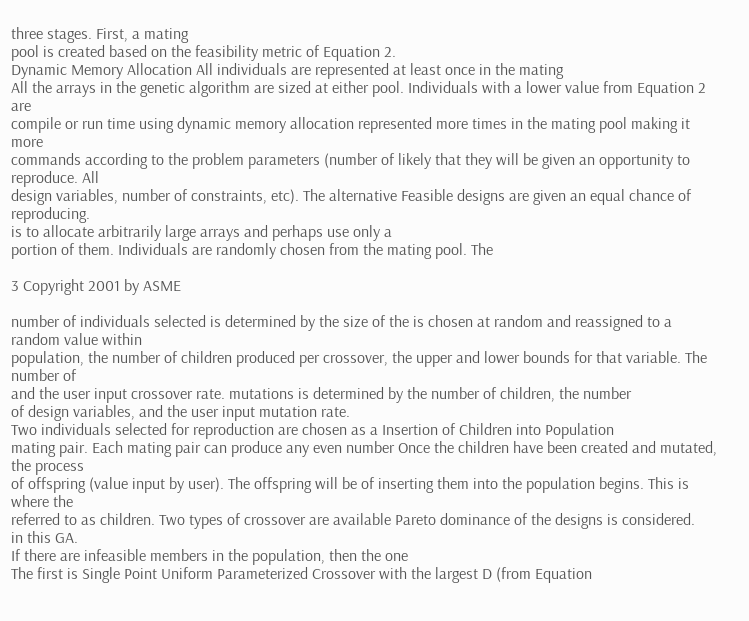three stages. First, a mating
pool is created based on the feasibility metric of Equation 2.
Dynamic Memory Allocation All individuals are represented at least once in the mating
All the arrays in the genetic algorithm are sized at either pool. Individuals with a lower value from Equation 2 are
compile or run time using dynamic memory allocation represented more times in the mating pool making it more
commands according to the problem parameters (number of likely that they will be given an opportunity to reproduce. All
design variables, number of constraints, etc). The alternative Feasible designs are given an equal chance of reproducing.
is to allocate arbitrarily large arrays and perhaps use only a
portion of them. Individuals are randomly chosen from the mating pool. The

3 Copyright 2001 by ASME

number of individuals selected is determined by the size of the is chosen at random and reassigned to a random value within
population, the number of children produced per crossover, the upper and lower bounds for that variable. The number of
and the user input crossover rate. mutations is determined by the number of children, the number
of design variables, and the user input mutation rate.
Two individuals selected for reproduction are chosen as a Insertion of Children into Population
mating pair. Each mating pair can produce any even number Once the children have been created and mutated, the process
of offspring (value input by user). The offspring will be of inserting them into the population begins. This is where the
referred to as children. Two types of crossover are available Pareto dominance of the designs is considered.
in this GA.
If there are infeasible members in the population, then the one
The first is Single Point Uniform Parameterized Crossover with the largest D (from Equation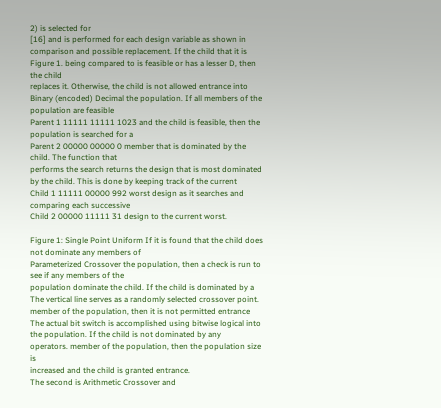2) is selected for
[16] and is performed for each design variable as shown in comparison and possible replacement. If the child that it is
Figure 1. being compared to is feasible or has a lesser D, then the child
replaces it. Otherwise, the child is not allowed entrance into
Binary (encoded) Decimal the population. If all members of the population are feasible
Parent 1 11111 11111 1023 and the child is feasible, then the population is searched for a
Parent 2 00000 00000 0 member that is dominated by the child. The function that
performs the search returns the design that is most dominated
by the child. This is done by keeping track of the current
Child 1 11111 00000 992 worst design as it searches and comparing each successive
Child 2 00000 11111 31 design to the current worst.

Figure 1: Single Point Uniform If it is found that the child does not dominate any members of
Parameterized Crossover the population, then a check is run to see if any members of the
population dominate the child. If the child is dominated by a
The vertical line serves as a randomly selected crossover point. member of the population, then it is not permitted entrance
The actual bit switch is accomplished using bitwise logical into the population. If the child is not dominated by any
operators. member of the population, then the population size is
increased and the child is granted entrance.
The second is Arithmetic Crossover and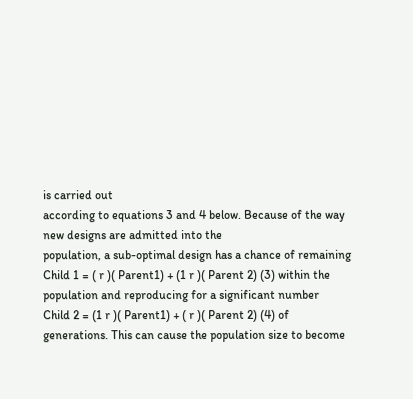is carried out
according to equations 3 and 4 below. Because of the way new designs are admitted into the
population, a sub-optimal design has a chance of remaining
Child 1 = ( r )( Parent1) + (1 r )( Parent 2) (3) within the population and reproducing for a significant number
Child 2 = (1 r )( Parent1) + ( r )( Parent 2) (4) of generations. This can cause the population size to become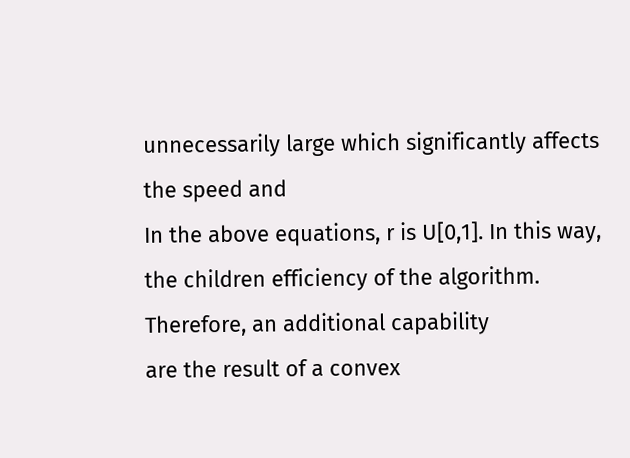unnecessarily large which significantly affects the speed and
In the above equations, r is U[0,1]. In this way, the children efficiency of the algorithm. Therefore, an additional capability
are the result of a convex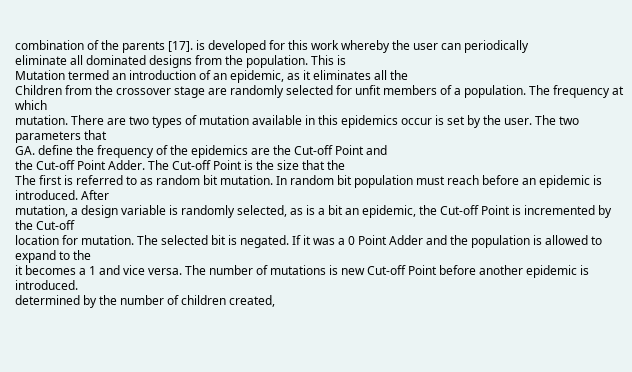combination of the parents [17]. is developed for this work whereby the user can periodically
eliminate all dominated designs from the population. This is
Mutation termed an introduction of an epidemic, as it eliminates all the
Children from the crossover stage are randomly selected for unfit members of a population. The frequency at which
mutation. There are two types of mutation available in this epidemics occur is set by the user. The two parameters that
GA. define the frequency of the epidemics are the Cut-off Point and
the Cut-off Point Adder. The Cut-off Point is the size that the
The first is referred to as random bit mutation. In random bit population must reach before an epidemic is introduced. After
mutation, a design variable is randomly selected, as is a bit an epidemic, the Cut-off Point is incremented by the Cut-off
location for mutation. The selected bit is negated. If it was a 0 Point Adder and the population is allowed to expand to the
it becomes a 1 and vice versa. The number of mutations is new Cut-off Point before another epidemic is introduced.
determined by the number of children created,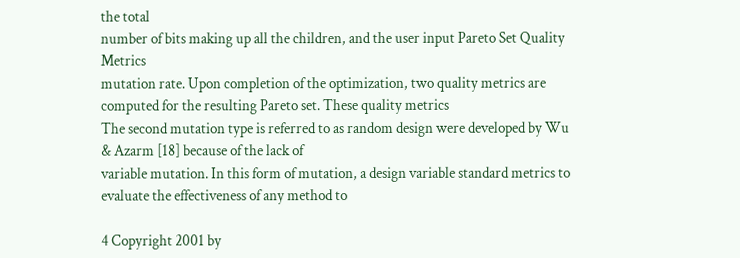the total
number of bits making up all the children, and the user input Pareto Set Quality Metrics
mutation rate. Upon completion of the optimization, two quality metrics are
computed for the resulting Pareto set. These quality metrics
The second mutation type is referred to as random design were developed by Wu & Azarm [18] because of the lack of
variable mutation. In this form of mutation, a design variable standard metrics to evaluate the effectiveness of any method to

4 Copyright 2001 by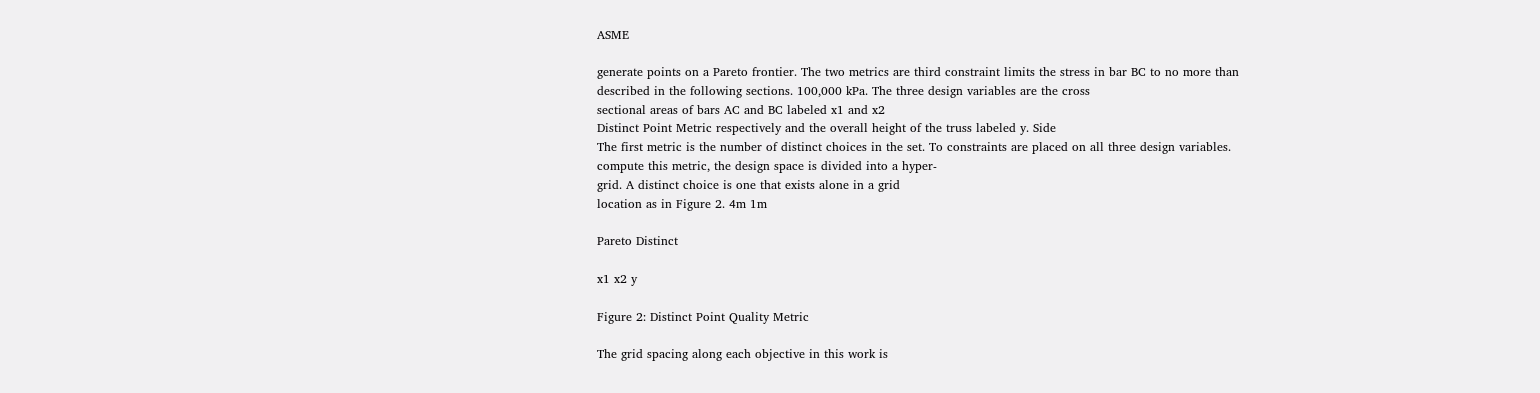ASME

generate points on a Pareto frontier. The two metrics are third constraint limits the stress in bar BC to no more than
described in the following sections. 100,000 kPa. The three design variables are the cross
sectional areas of bars AC and BC labeled x1 and x2
Distinct Point Metric respectively and the overall height of the truss labeled y. Side
The first metric is the number of distinct choices in the set. To constraints are placed on all three design variables.
compute this metric, the design space is divided into a hyper-
grid. A distinct choice is one that exists alone in a grid
location as in Figure 2. 4m 1m

Pareto Distinct

x1 x2 y

Figure 2: Distinct Point Quality Metric

The grid spacing along each objective in this work is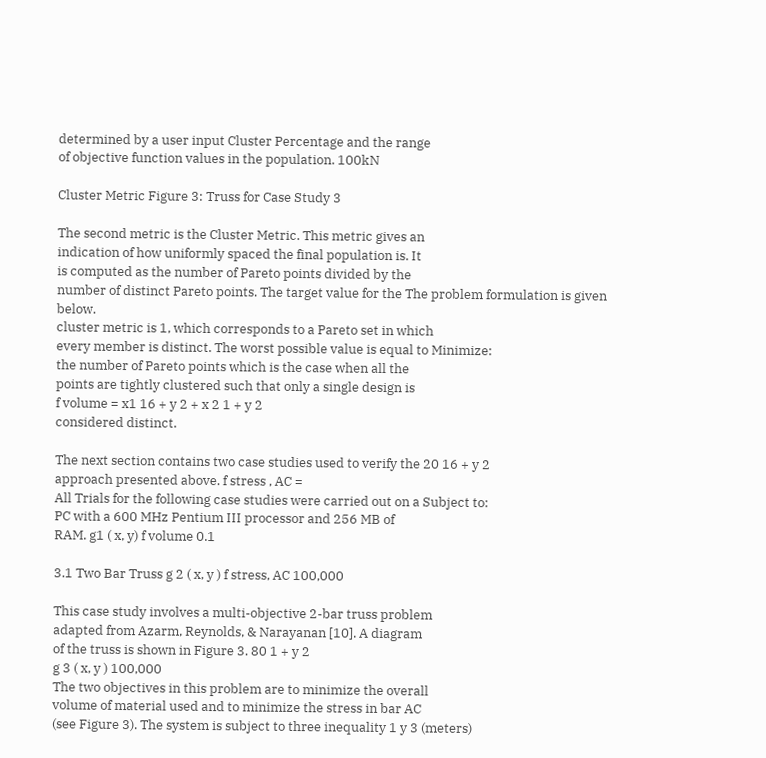determined by a user input Cluster Percentage and the range
of objective function values in the population. 100kN

Cluster Metric Figure 3: Truss for Case Study 3

The second metric is the Cluster Metric. This metric gives an
indication of how uniformly spaced the final population is. It
is computed as the number of Pareto points divided by the
number of distinct Pareto points. The target value for the The problem formulation is given below.
cluster metric is 1, which corresponds to a Pareto set in which
every member is distinct. The worst possible value is equal to Minimize:
the number of Pareto points which is the case when all the
points are tightly clustered such that only a single design is
f volume = x1 16 + y 2 + x 2 1 + y 2
considered distinct.

The next section contains two case studies used to verify the 20 16 + y 2
approach presented above. f stress , AC =
All Trials for the following case studies were carried out on a Subject to:
PC with a 600 MHz Pentium III processor and 256 MB of
RAM. g1 ( x, y) f volume 0.1

3.1 Two Bar Truss g 2 ( x, y ) f stress, AC 100,000

This case study involves a multi-objective 2-bar truss problem
adapted from Azarm, Reynolds, & Narayanan [10]. A diagram
of the truss is shown in Figure 3. 80 1 + y 2
g 3 ( x, y ) 100,000
The two objectives in this problem are to minimize the overall
volume of material used and to minimize the stress in bar AC
(see Figure 3). The system is subject to three inequality 1 y 3 (meters)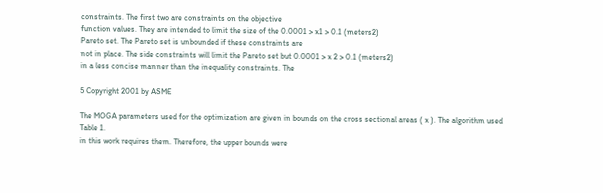constraints. The first two are constraints on the objective
function values. They are intended to limit the size of the 0.0001 > x1 > 0.1 (meters2)
Pareto set. The Pareto set is unbounded if these constraints are
not in place. The side constraints will limit the Pareto set but 0.0001 > x 2 > 0.1 (meters2)
in a less concise manner than the inequality constraints. The

5 Copyright 2001 by ASME

The MOGA parameters used for the optimization are given in bounds on the cross sectional areas ( x ). The algorithm used
Table 1.
in this work requires them. Therefore, the upper bounds were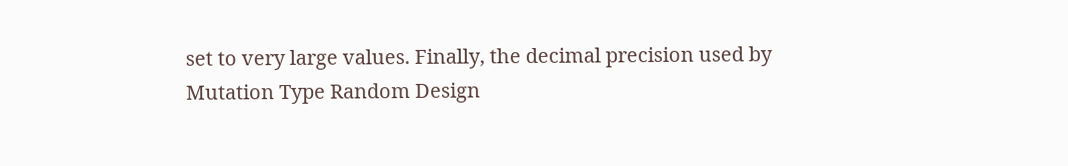set to very large values. Finally, the decimal precision used by
Mutation Type Random Design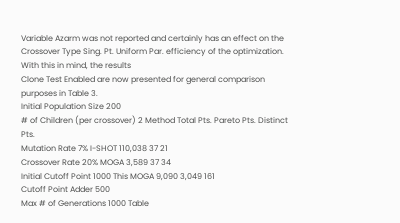Variable Azarm was not reported and certainly has an effect on the
Crossover Type Sing. Pt. Uniform Par. efficiency of the optimization. With this in mind, the results
Clone Test Enabled are now presented for general comparison purposes in Table 3.
Initial Population Size 200
# of Children (per crossover) 2 Method Total Pts. Pareto Pts. Distinct Pts.
Mutation Rate 7% I-SHOT 110,038 37 21
Crossover Rate 20% MOGA 3,589 37 34
Initial Cutoff Point 1000 This MOGA 9,090 3,049 161
Cutoff Point Adder 500
Max # of Generations 1000 Table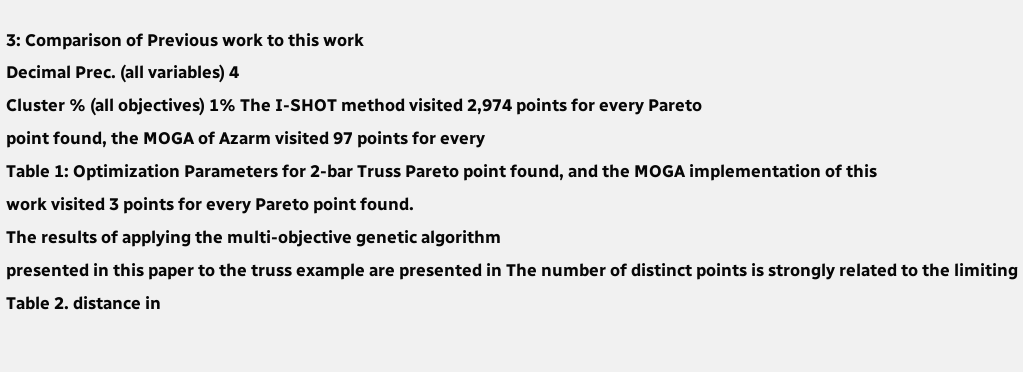3: Comparison of Previous work to this work
Decimal Prec. (all variables) 4
Cluster % (all objectives) 1% The I-SHOT method visited 2,974 points for every Pareto
point found, the MOGA of Azarm visited 97 points for every
Table 1: Optimization Parameters for 2-bar Truss Pareto point found, and the MOGA implementation of this
work visited 3 points for every Pareto point found.
The results of applying the multi-objective genetic algorithm
presented in this paper to the truss example are presented in The number of distinct points is strongly related to the limiting
Table 2. distance in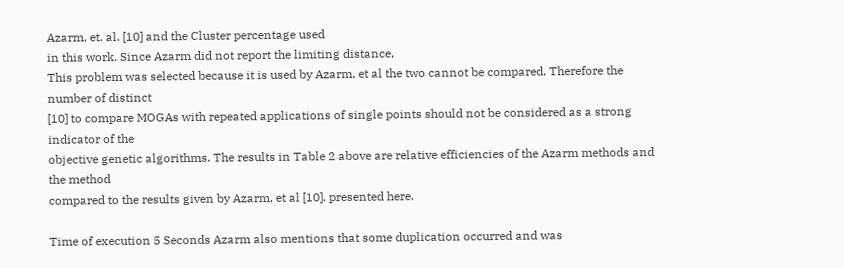Azarm, et. al. [10] and the Cluster percentage used
in this work. Since Azarm did not report the limiting distance,
This problem was selected because it is used by Azarm, et al the two cannot be compared. Therefore the number of distinct
[10] to compare MOGAs with repeated applications of single points should not be considered as a strong indicator of the
objective genetic algorithms. The results in Table 2 above are relative efficiencies of the Azarm methods and the method
compared to the results given by Azarm, et al [10]. presented here.

Time of execution 5 Seconds Azarm also mentions that some duplication occurred and was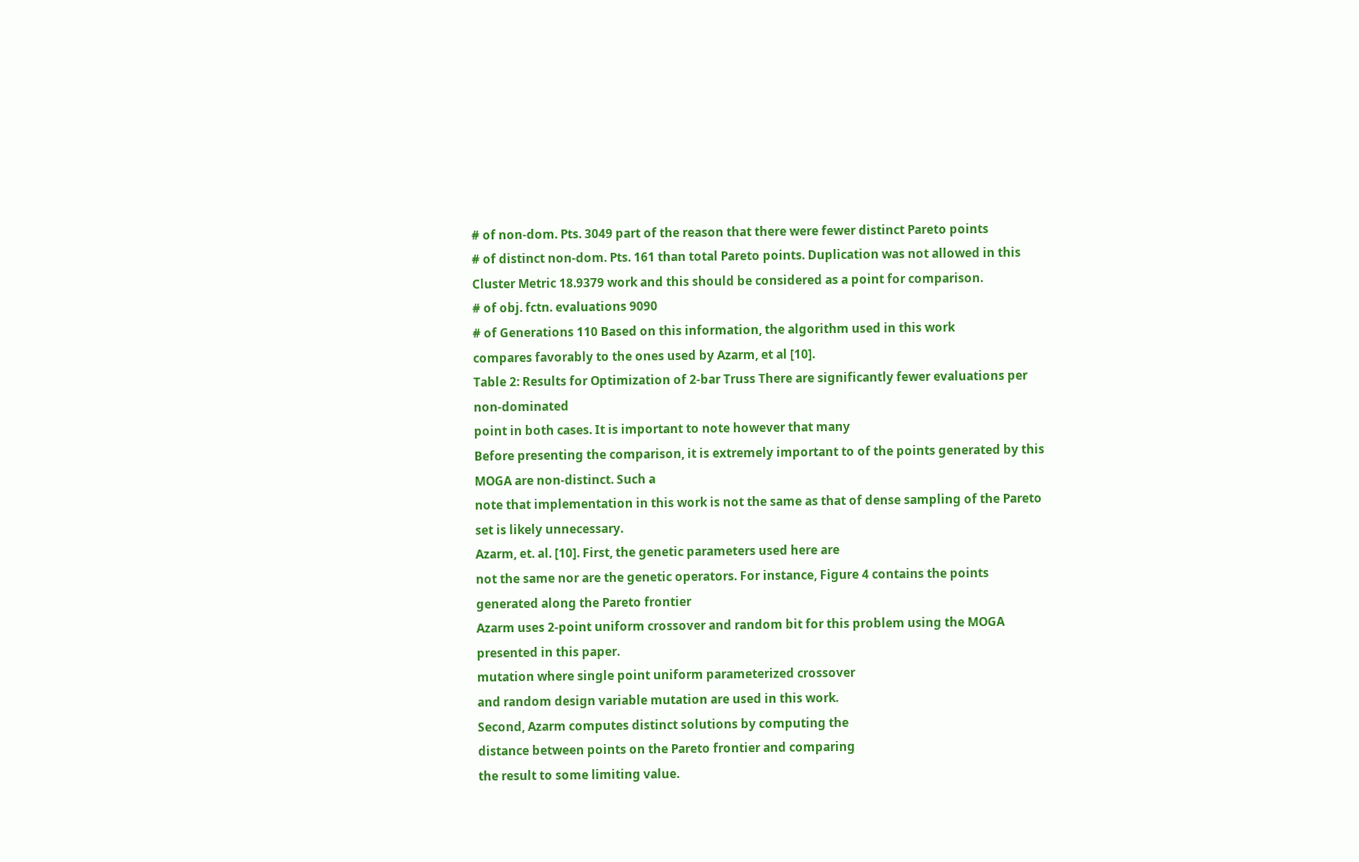# of non-dom. Pts. 3049 part of the reason that there were fewer distinct Pareto points
# of distinct non-dom. Pts. 161 than total Pareto points. Duplication was not allowed in this
Cluster Metric 18.9379 work and this should be considered as a point for comparison.
# of obj. fctn. evaluations 9090
# of Generations 110 Based on this information, the algorithm used in this work
compares favorably to the ones used by Azarm, et al [10].
Table 2: Results for Optimization of 2-bar Truss There are significantly fewer evaluations per non-dominated
point in both cases. It is important to note however that many
Before presenting the comparison, it is extremely important to of the points generated by this MOGA are non-distinct. Such a
note that implementation in this work is not the same as that of dense sampling of the Pareto set is likely unnecessary.
Azarm, et. al. [10]. First, the genetic parameters used here are
not the same nor are the genetic operators. For instance, Figure 4 contains the points generated along the Pareto frontier
Azarm uses 2-point uniform crossover and random bit for this problem using the MOGA presented in this paper.
mutation where single point uniform parameterized crossover
and random design variable mutation are used in this work.
Second, Azarm computes distinct solutions by computing the
distance between points on the Pareto frontier and comparing
the result to some limiting value.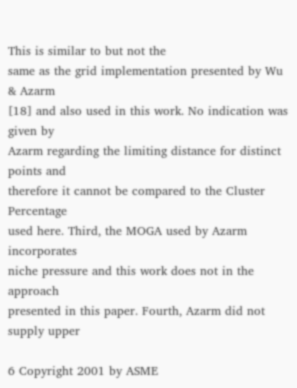This is similar to but not the
same as the grid implementation presented by Wu & Azarm
[18] and also used in this work. No indication was given by
Azarm regarding the limiting distance for distinct points and
therefore it cannot be compared to the Cluster Percentage
used here. Third, the MOGA used by Azarm incorporates
niche pressure and this work does not in the approach
presented in this paper. Fourth, Azarm did not supply upper

6 Copyright 2001 by ASME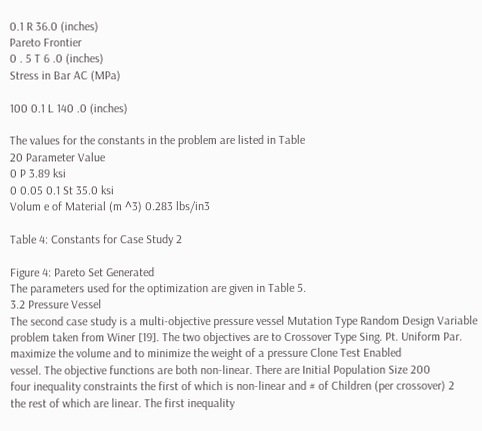0.1 R 36.0 (inches)
Pareto Frontier
0 . 5 T 6 .0 (inches)
Stress in Bar AC (MPa)

100 0.1 L 140 .0 (inches)

The values for the constants in the problem are listed in Table
20 Parameter Value
0 P 3.89 ksi
0 0.05 0.1 St 35.0 ksi
Volum e of Material (m ^3) 0.283 lbs/in3

Table 4: Constants for Case Study 2

Figure 4: Pareto Set Generated
The parameters used for the optimization are given in Table 5.
3.2 Pressure Vessel
The second case study is a multi-objective pressure vessel Mutation Type Random Design Variable
problem taken from Winer [19]. The two objectives are to Crossover Type Sing. Pt. Uniform Par.
maximize the volume and to minimize the weight of a pressure Clone Test Enabled
vessel. The objective functions are both non-linear. There are Initial Population Size 200
four inequality constraints the first of which is non-linear and # of Children (per crossover) 2
the rest of which are linear. The first inequality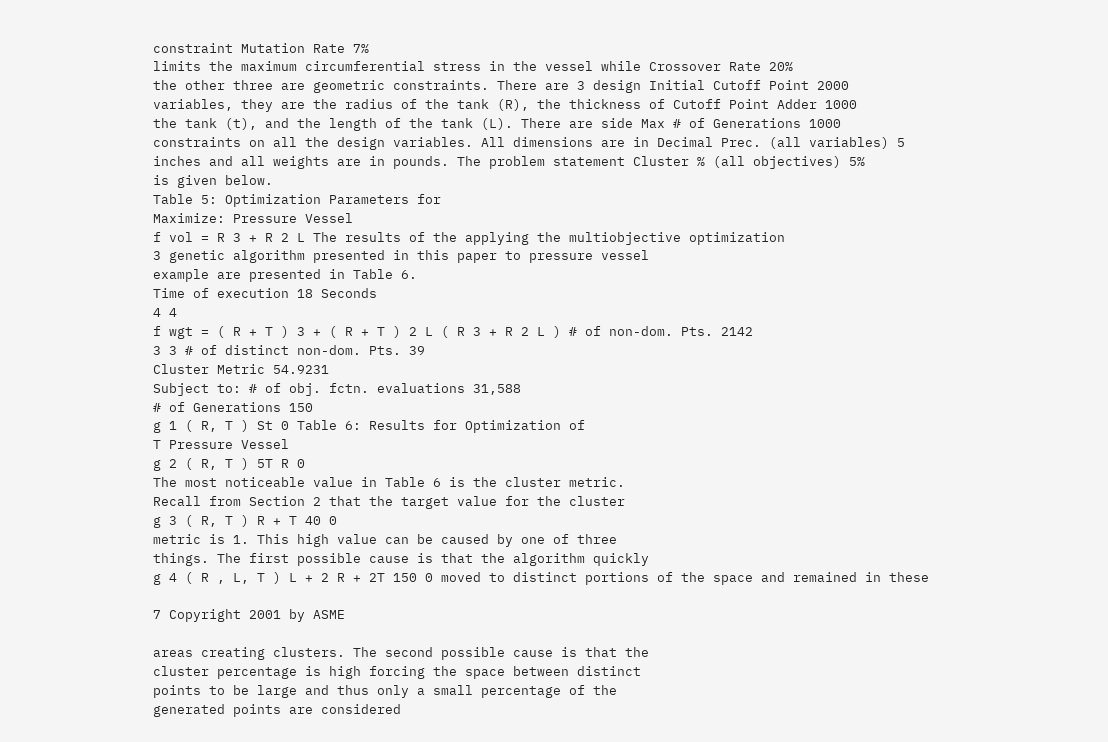constraint Mutation Rate 7%
limits the maximum circumferential stress in the vessel while Crossover Rate 20%
the other three are geometric constraints. There are 3 design Initial Cutoff Point 2000
variables, they are the radius of the tank (R), the thickness of Cutoff Point Adder 1000
the tank (t), and the length of the tank (L). There are side Max # of Generations 1000
constraints on all the design variables. All dimensions are in Decimal Prec. (all variables) 5
inches and all weights are in pounds. The problem statement Cluster % (all objectives) 5%
is given below.
Table 5: Optimization Parameters for
Maximize: Pressure Vessel
f vol = R 3 + R 2 L The results of the applying the multiobjective optimization
3 genetic algorithm presented in this paper to pressure vessel
example are presented in Table 6.
Time of execution 18 Seconds
4 4
f wgt = ( R + T ) 3 + ( R + T ) 2 L ( R 3 + R 2 L ) # of non-dom. Pts. 2142
3 3 # of distinct non-dom. Pts. 39
Cluster Metric 54.9231
Subject to: # of obj. fctn. evaluations 31,588
# of Generations 150
g 1 ( R, T ) St 0 Table 6: Results for Optimization of
T Pressure Vessel
g 2 ( R, T ) 5T R 0
The most noticeable value in Table 6 is the cluster metric.
Recall from Section 2 that the target value for the cluster
g 3 ( R, T ) R + T 40 0
metric is 1. This high value can be caused by one of three
things. The first possible cause is that the algorithm quickly
g 4 ( R , L, T ) L + 2 R + 2T 150 0 moved to distinct portions of the space and remained in these

7 Copyright 2001 by ASME

areas creating clusters. The second possible cause is that the
cluster percentage is high forcing the space between distinct
points to be large and thus only a small percentage of the
generated points are considered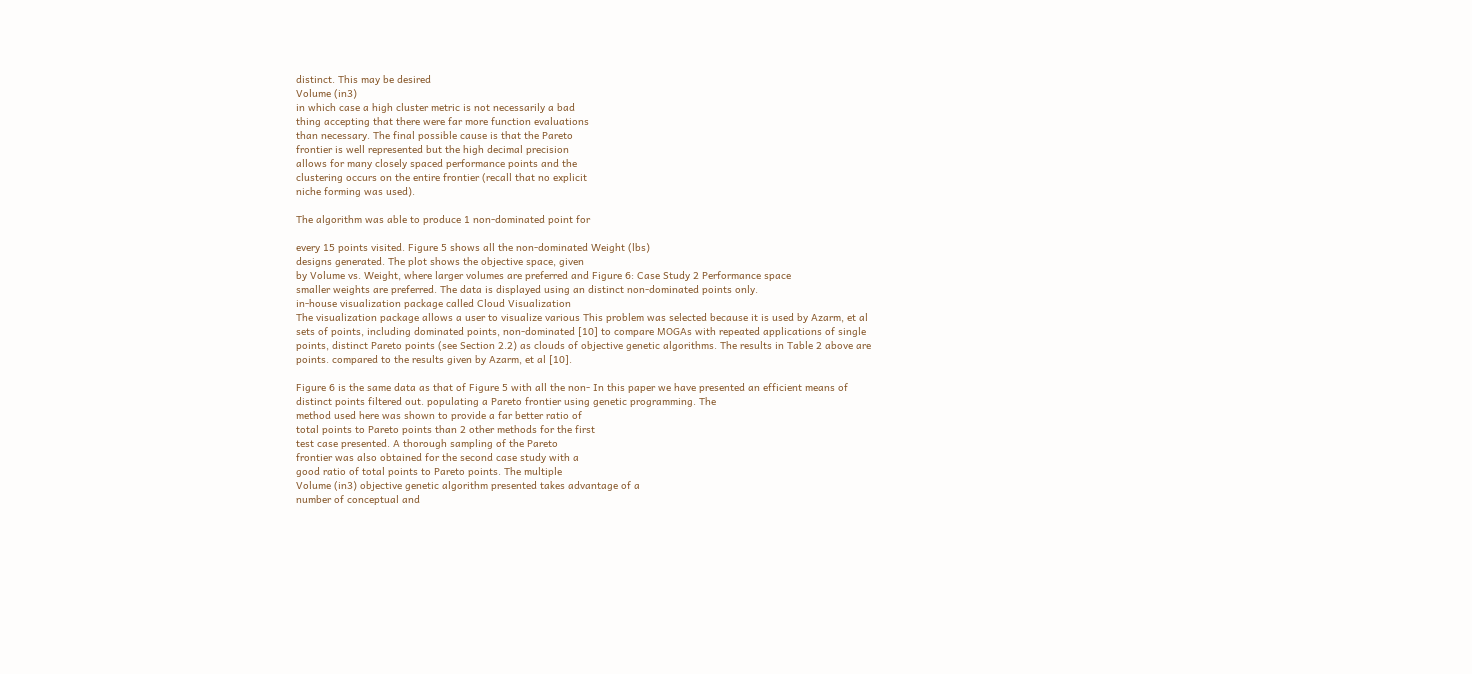distinct. This may be desired
Volume (in3)
in which case a high cluster metric is not necessarily a bad
thing accepting that there were far more function evaluations
than necessary. The final possible cause is that the Pareto
frontier is well represented but the high decimal precision
allows for many closely spaced performance points and the
clustering occurs on the entire frontier (recall that no explicit
niche forming was used).

The algorithm was able to produce 1 non-dominated point for

every 15 points visited. Figure 5 shows all the non-dominated Weight (lbs)
designs generated. The plot shows the objective space, given
by Volume vs. Weight, where larger volumes are preferred and Figure 6: Case Study 2 Performance space
smaller weights are preferred. The data is displayed using an distinct non-dominated points only.
in-house visualization package called Cloud Visualization
The visualization package allows a user to visualize various This problem was selected because it is used by Azarm, et al
sets of points, including dominated points, non-dominated [10] to compare MOGAs with repeated applications of single
points, distinct Pareto points (see Section 2.2) as clouds of objective genetic algorithms. The results in Table 2 above are
points. compared to the results given by Azarm, et al [10].

Figure 6 is the same data as that of Figure 5 with all the non- In this paper we have presented an efficient means of
distinct points filtered out. populating a Pareto frontier using genetic programming. The
method used here was shown to provide a far better ratio of
total points to Pareto points than 2 other methods for the first
test case presented. A thorough sampling of the Pareto
frontier was also obtained for the second case study with a
good ratio of total points to Pareto points. The multiple
Volume (in3) objective genetic algorithm presented takes advantage of a
number of conceptual and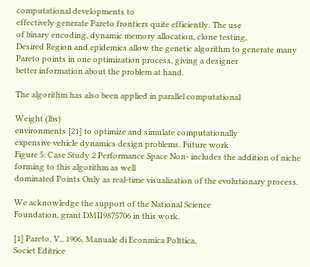computational developments to
effectively generate Pareto frontiers quite efficiently. The use
of binary encoding, dynamic memory allocation, clone testing,
Desired Region and epidemics allow the genetic algorithm to generate many
Pareto points in one optimization process, giving a designer
better information about the problem at hand.

The algorithm has also been applied in parallel computational

Weight (lbs)
environments [21] to optimize and simulate computationally
expensive vehicle dynamics design problems. Future work
Figure 5: Case Study 2 Performance Space Non- includes the addition of niche forming to this algorithm as well
dominated Points Only as real-time visualization of the evolutionary process.

We acknowledge the support of the National Science
Foundation, grant DMII9875706 in this work.

[1] Pareto, V., 1906, Manuale di Econmica Polttica,
Societ Editrice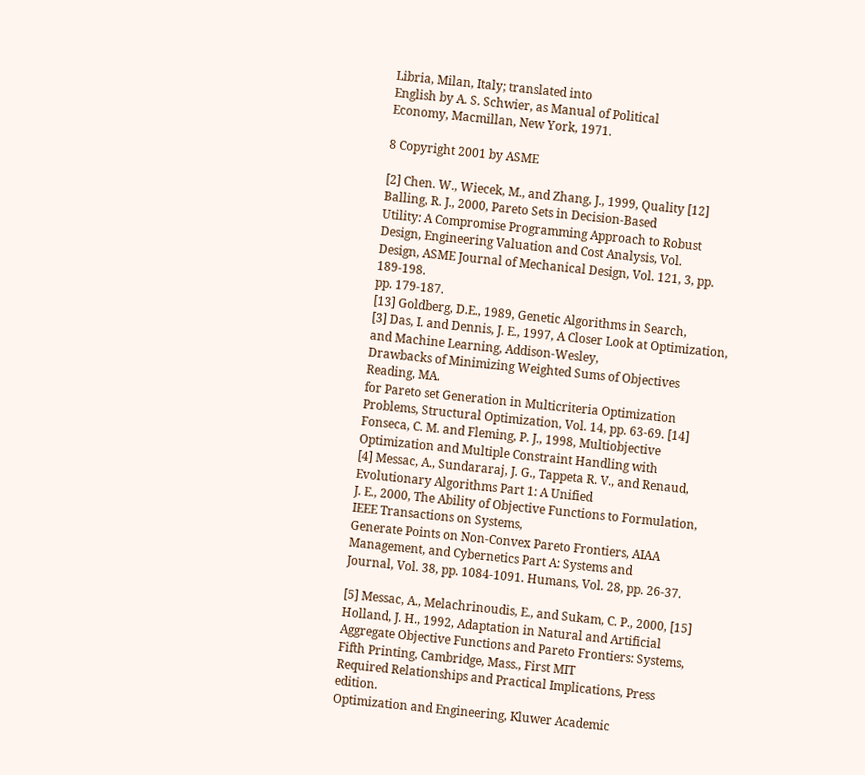Libria, Milan, Italy; translated into
English by A. S. Schwier, as Manual of Political
Economy, Macmillan, New York, 1971.

8 Copyright 2001 by ASME

[2] Chen. W., Wiecek, M., and Zhang, J., 1999, Quality [12] Balling, R. J., 2000, Pareto Sets in Decision-Based
Utility: A Compromise Programming Approach to Robust Design, Engineering Valuation and Cost Analysis, Vol.
Design, ASME Journal of Mechanical Design, Vol. 121, 3, pp. 189-198.
pp. 179-187.
[13] Goldberg, D.E., 1989, Genetic Algorithms in Search,
[3] Das, I. and Dennis, J. E., 1997, A Closer Look at Optimization, and Machine Learning, Addison-Wesley,
Drawbacks of Minimizing Weighted Sums of Objectives Reading, MA.
for Pareto set Generation in Multicriteria Optimization
Problems, Structural Optimization, Vol. 14, pp. 63-69. [14] Fonseca, C. M. and Fleming, P. J., 1998, Multiobjective
Optimization and Multiple Constraint Handling with
[4] Messac, A., Sundararaj, J. G., Tappeta R. V., and Renaud, Evolutionary Algorithms Part 1: A Unified
J. E., 2000, The Ability of Objective Functions to Formulation, IEEE Transactions on Systems,
Generate Points on Non-Convex Pareto Frontiers, AIAA Management, and Cybernetics Part A: Systems and
Journal, Vol. 38, pp. 1084-1091. Humans, Vol. 28, pp. 26-37.

[5] Messac, A., Melachrinoudis, E., and Sukam, C. P., 2000, [15] Holland, J. H., 1992, Adaptation in Natural and Artificial
Aggregate Objective Functions and Pareto Frontiers: Systems, Fifth Printing, Cambridge, Mass., First MIT
Required Relationships and Practical Implications, Press edition.
Optimization and Engineering, Kluwer Academic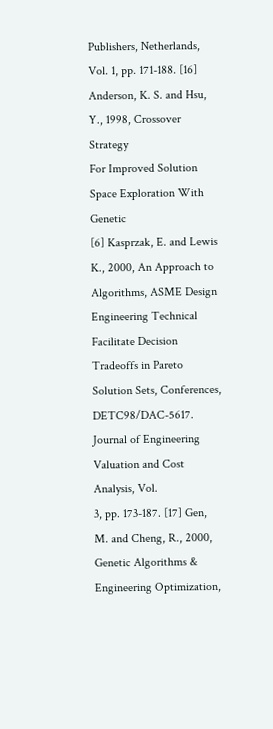Publishers, Netherlands, Vol. 1, pp. 171-188. [16] Anderson, K. S. and Hsu, Y., 1998, Crossover Strategy
For Improved Solution Space Exploration With Genetic
[6] Kasprzak, E. and Lewis K., 2000, An Approach to Algorithms, ASME Design Engineering Technical
Facilitate Decision Tradeoffs in Pareto Solution Sets, Conferences, DETC98/DAC-5617.
Journal of Engineering Valuation and Cost Analysis, Vol.
3, pp. 173-187. [17] Gen, M. and Cheng, R., 2000, Genetic Algorithms &
Engineering Optimization,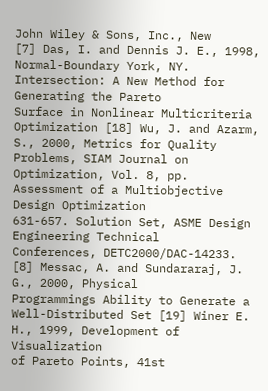John Wiley & Sons, Inc., New
[7] Das, I. and Dennis J. E., 1998, Normal-Boundary York, NY.
Intersection: A New Method for Generating the Pareto
Surface in Nonlinear Multicriteria Optimization [18] Wu, J. and Azarm, S., 2000, Metrics for Quality
Problems, SIAM Journal on Optimization, Vol. 8, pp. Assessment of a Multiobjective Design Optimization
631-657. Solution Set, ASME Design Engineering Technical
Conferences, DETC2000/DAC-14233.
[8] Messac, A. and Sundararaj, J. G., 2000, Physical
Programmings Ability to Generate a Well-Distributed Set [19] Winer E. H., 1999, Development of Visualization
of Pareto Points, 41st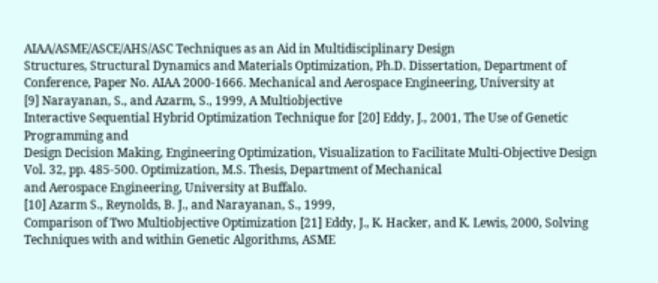AIAA/ASME/ASCE/AHS/ASC Techniques as an Aid in Multidisciplinary Design
Structures, Structural Dynamics and Materials Optimization, Ph.D. Dissertation, Department of
Conference, Paper No. AIAA 2000-1666. Mechanical and Aerospace Engineering, University at
[9] Narayanan, S., and Azarm, S., 1999, A Multiobjective
Interactive Sequential Hybrid Optimization Technique for [20] Eddy, J., 2001, The Use of Genetic Programming and
Design Decision Making, Engineering Optimization, Visualization to Facilitate Multi-Objective Design
Vol. 32, pp. 485-500. Optimization, M.S. Thesis, Department of Mechanical
and Aerospace Engineering, University at Buffalo.
[10] Azarm S., Reynolds, B. J., and Narayanan, S., 1999,
Comparison of Two Multiobjective Optimization [21] Eddy, J., K. Hacker, and K. Lewis, 2000, Solving
Techniques with and within Genetic Algorithms, ASME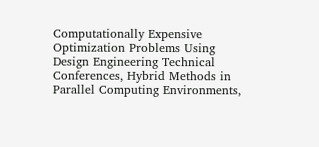Computationally Expensive Optimization Problems Using
Design Engineering Technical Conferences, Hybrid Methods in Parallel Computing Environments,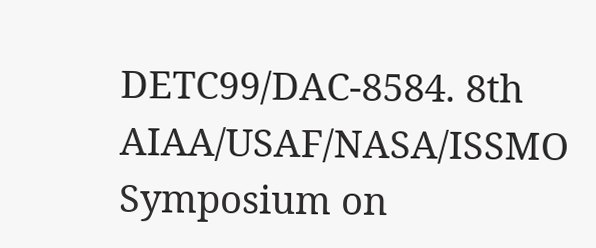DETC99/DAC-8584. 8th AIAA/USAF/NASA/ISSMO Symposium on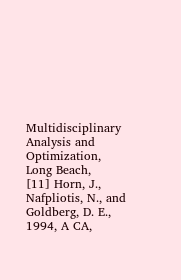Multidisciplinary Analysis and Optimization, Long Beach,
[11] Horn, J., Nafpliotis, N., and Goldberg, D. E., 1994, A CA,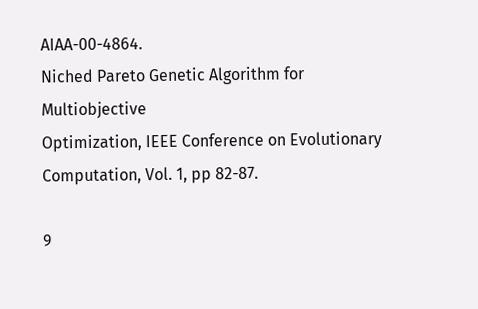AIAA-00-4864.
Niched Pareto Genetic Algorithm for Multiobjective
Optimization, IEEE Conference on Evolutionary
Computation, Vol. 1, pp 82-87.

9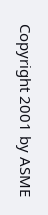Copyright 2001 by ASME